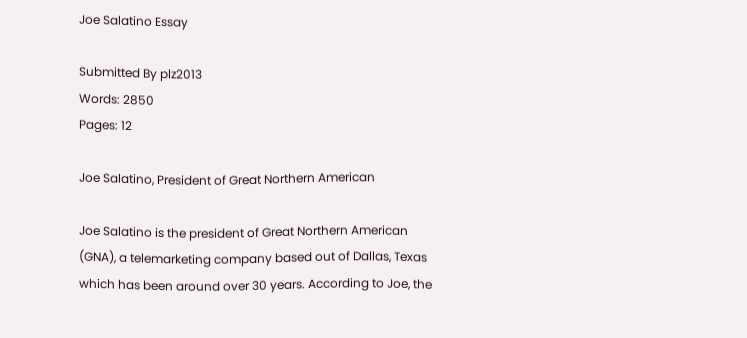Joe Salatino Essay

Submitted By plz2013
Words: 2850
Pages: 12

Joe Salatino, President of Great Northern American

Joe Salatino is the president of Great Northern American (GNA), a telemarketing company based out of Dallas, Texas which has been around over 30 years. According to Joe, the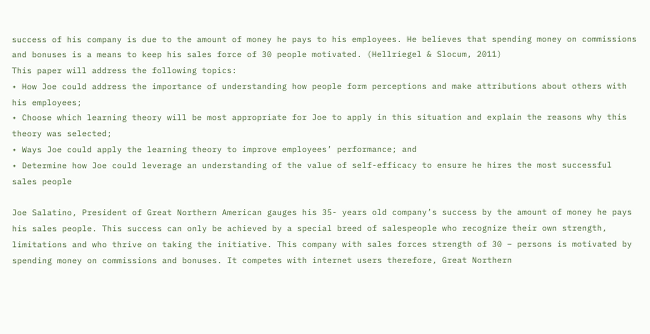success of his company is due to the amount of money he pays to his employees. He believes that spending money on commissions and bonuses is a means to keep his sales force of 30 people motivated. (Hellriegel & Slocum, 2011)
This paper will address the following topics:
• How Joe could address the importance of understanding how people form perceptions and make attributions about others with his employees;
• Choose which learning theory will be most appropriate for Joe to apply in this situation and explain the reasons why this theory was selected;
• Ways Joe could apply the learning theory to improve employees’ performance; and
• Determine how Joe could leverage an understanding of the value of self-efficacy to ensure he hires the most successful sales people

Joe Salatino, President of Great Northern American gauges his 35- years old company’s success by the amount of money he pays his sales people. This success can only be achieved by a special breed of salespeople who recognize their own strength, limitations and who thrive on taking the initiative. This company with sales forces strength of 30 – persons is motivated by spending money on commissions and bonuses. It competes with internet users therefore, Great Northern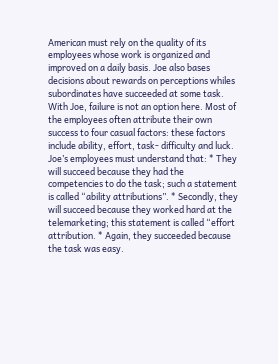American must rely on the quality of its employees whose work is organized and improved on a daily basis. Joe also bases decisions about rewards on perceptions whiles subordinates have succeeded at some task. With Joe, failure is not an option here. Most of the employees often attribute their own success to four casual factors: these factors include ability, effort, task- difficulty and luck. Joe’s employees must understand that: * They will succeed because they had the competencies to do the task; such a statement is called “ability attributions”. * Secondly, they will succeed because they worked hard at the telemarketing; this statement is called “effort attribution. * Again, they succeeded because the task was easy.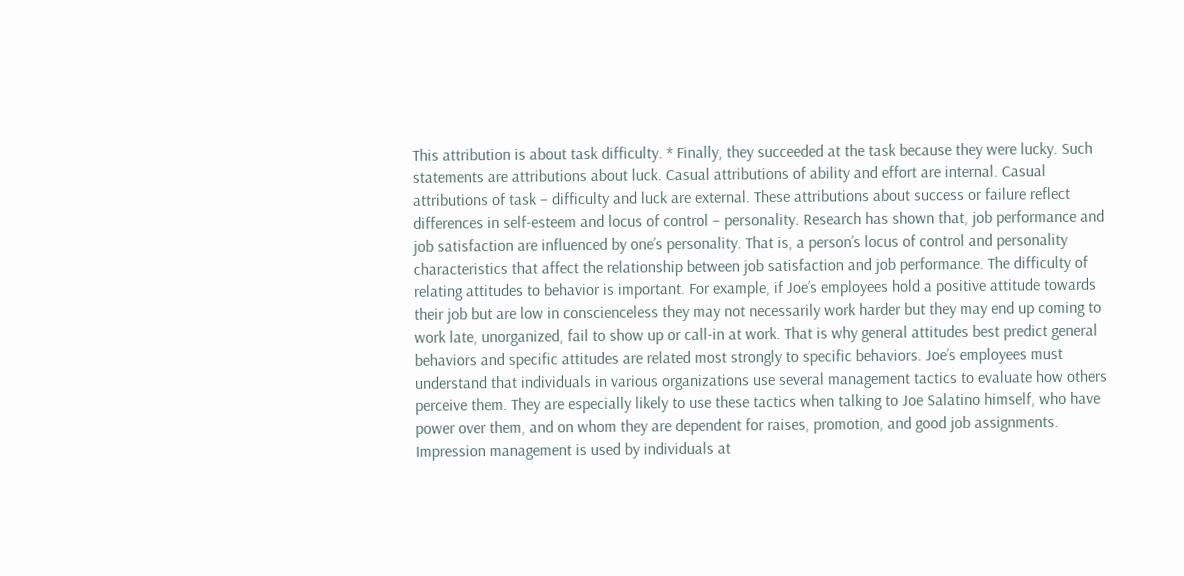This attribution is about task difficulty. * Finally, they succeeded at the task because they were lucky. Such statements are attributions about luck. Casual attributions of ability and effort are internal. Casual attributions of task – difficulty and luck are external. These attributions about success or failure reflect differences in self-esteem and locus of control – personality. Research has shown that, job performance and job satisfaction are influenced by one’s personality. That is, a person’s locus of control and personality characteristics that affect the relationship between job satisfaction and job performance. The difficulty of relating attitudes to behavior is important. For example, if Joe’s employees hold a positive attitude towards their job but are low in conscienceless they may not necessarily work harder but they may end up coming to work late, unorganized, fail to show up or call-in at work. That is why general attitudes best predict general behaviors and specific attitudes are related most strongly to specific behaviors. Joe’s employees must understand that individuals in various organizations use several management tactics to evaluate how others perceive them. They are especially likely to use these tactics when talking to Joe Salatino himself, who have power over them, and on whom they are dependent for raises, promotion, and good job assignments. Impression management is used by individuals at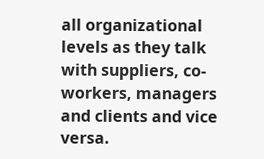all organizational levels as they talk with suppliers, co-workers, managers and clients and vice versa.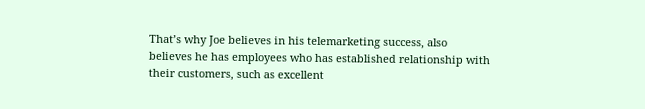That’s why Joe believes in his telemarketing success, also believes he has employees who has established relationship with their customers, such as excellent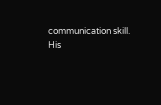communication skill. His